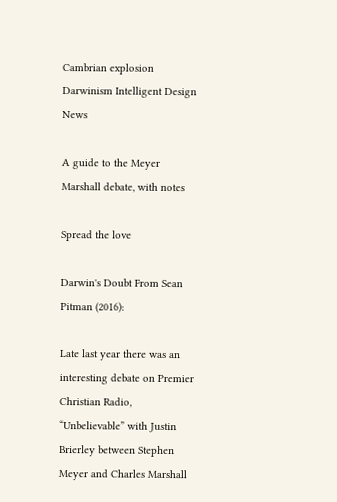Cambrian explosion Darwinism Intelligent Design News

A guide to the Meyer Marshall debate, with notes

Spread the love

Darwin's Doubt From Sean Pitman (2016):

Late last year there was an interesting debate on Premier Christian Radio, “Unbelievable” with Justin Brierley between Stephen Meyer and Charles Marshall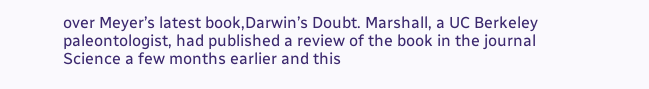over Meyer’s latest book,Darwin’s Doubt. Marshall, a UC Berkeley paleontologist, had published a review of the book in the journal Science a few months earlier and this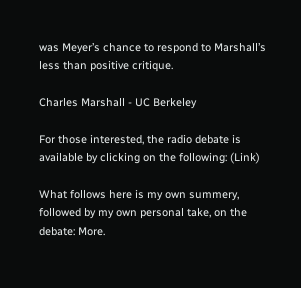was Meyer’s chance to respond to Marshall’s less than positive critique.

Charles Marshall - UC Berkeley

For those interested, the radio debate is available by clicking on the following: (Link)

What follows here is my own summery, followed by my own personal take, on the debate: More.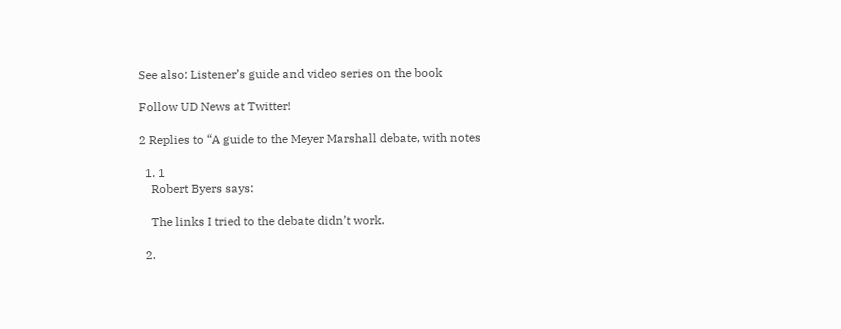See also: Listener’s guide and video series on the book

Follow UD News at Twitter!

2 Replies to “A guide to the Meyer Marshall debate, with notes

  1. 1
    Robert Byers says:

    The links I tried to the debate didn’t work.

  2.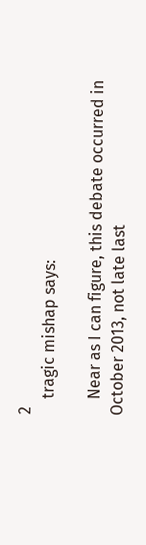2
    tragic mishap says:

    Near as I can figure, this debate occurred in October 2013, not late last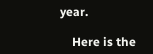year.

    Here is the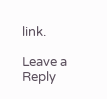link.

Leave a Reply